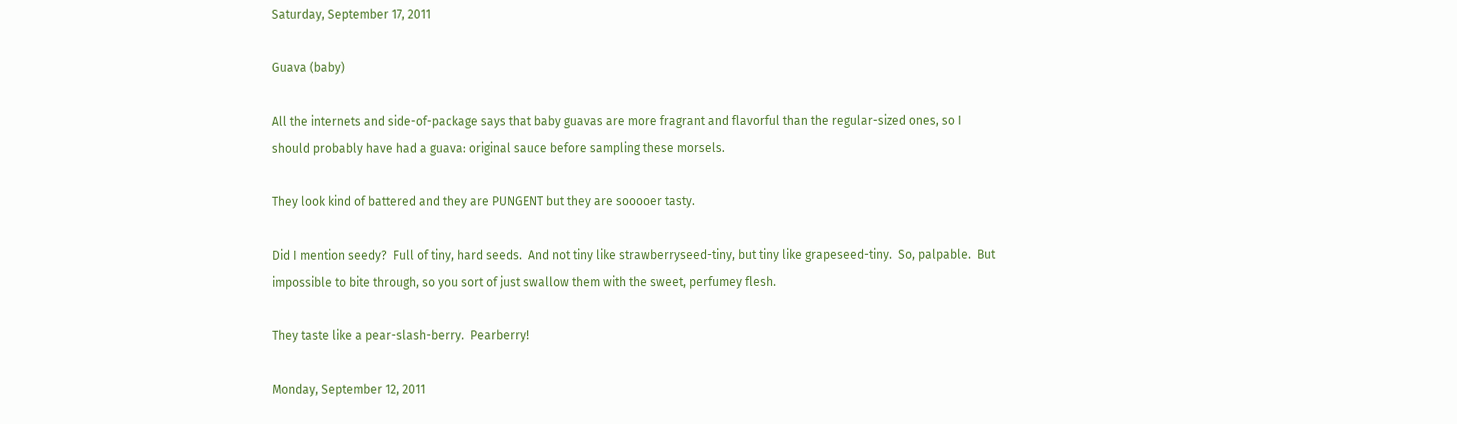Saturday, September 17, 2011

Guava (baby)

All the internets and side-of-package says that baby guavas are more fragrant and flavorful than the regular-sized ones, so I should probably have had a guava: original sauce before sampling these morsels.

They look kind of battered and they are PUNGENT but they are sooooer tasty.

Did I mention seedy?  Full of tiny, hard seeds.  And not tiny like strawberryseed-tiny, but tiny like grapeseed-tiny.  So, palpable.  But impossible to bite through, so you sort of just swallow them with the sweet, perfumey flesh.

They taste like a pear-slash-berry.  Pearberry!

Monday, September 12, 2011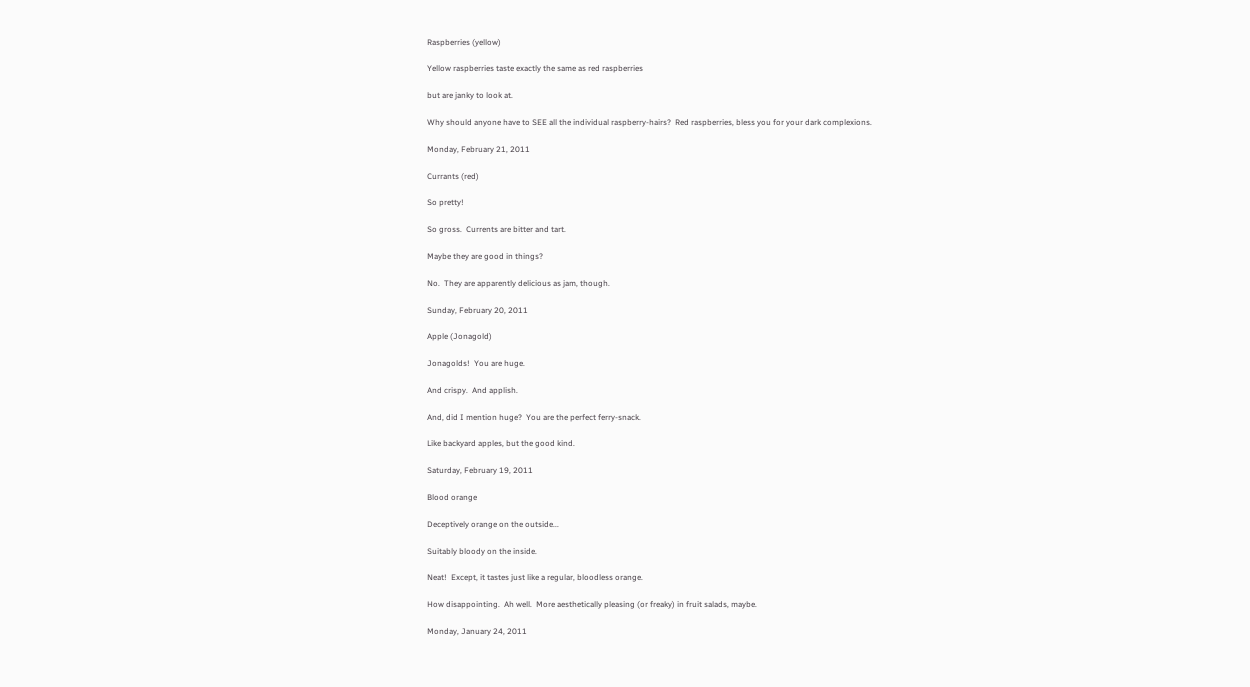Raspberries (yellow)

Yellow raspberries taste exactly the same as red raspberries

but are janky to look at.

Why should anyone have to SEE all the individual raspberry-hairs?  Red raspberries, bless you for your dark complexions.

Monday, February 21, 2011

Currants (red)

So pretty!

So gross.  Currents are bitter and tart.

Maybe they are good in things?

No.  They are apparently delicious as jam, though.

Sunday, February 20, 2011

Apple (Jonagold)

Jonagolds!  You are huge.

And crispy.  And applish.

And, did I mention huge?  You are the perfect ferry-snack.

Like backyard apples, but the good kind.

Saturday, February 19, 2011

Blood orange

Deceptively orange on the outside...

Suitably bloody on the inside.

Neat!  Except, it tastes just like a regular, bloodless orange.

How disappointing.  Ah well.  More aesthetically pleasing (or freaky) in fruit salads, maybe.

Monday, January 24, 2011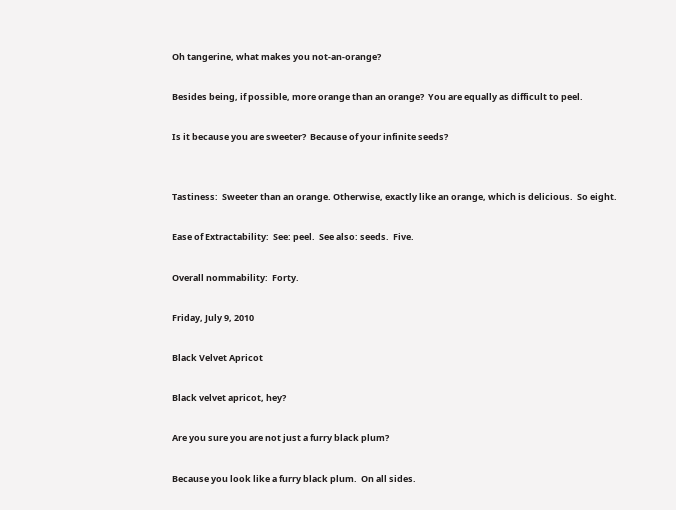Oh tangerine, what makes you not-an-orange?

Besides being, if possible, more orange than an orange?  You are equally as difficult to peel.

Is it because you are sweeter?  Because of your infinite seeds?


Tastiness:  Sweeter than an orange. Otherwise, exactly like an orange, which is delicious.  So eight.

Ease of Extractability:  See: peel.  See also: seeds.  Five.

Overall nommability:  Forty.

Friday, July 9, 2010

Black Velvet Apricot

Black velvet apricot, hey?

Are you sure you are not just a furry black plum?

Because you look like a furry black plum.  On all sides.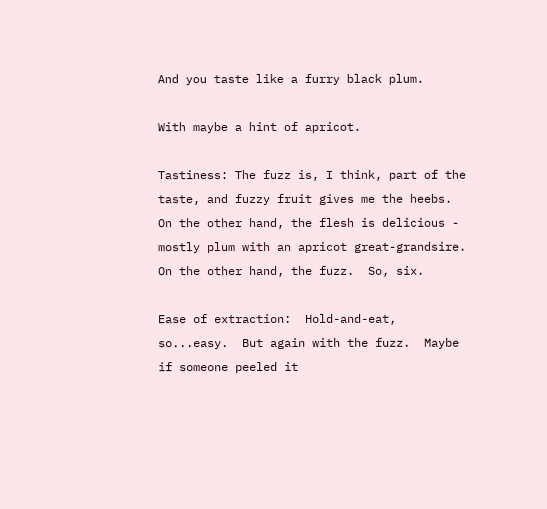And you taste like a furry black plum.

With maybe a hint of apricot.

Tastiness: The fuzz is, I think, part of the taste, and fuzzy fruit gives me the heebs.  On the other hand, the flesh is delicious - mostly plum with an apricot great-grandsire.  On the other hand, the fuzz.  So, six.

Ease of extraction:  Hold-and-eat, so...easy.  But again with the fuzz.  Maybe if someone peeled it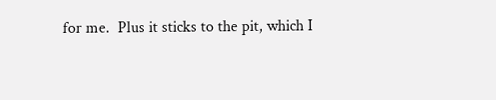for me.  Plus it sticks to the pit, which I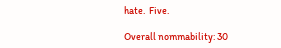hate.  Five.

Overall nommability: 30